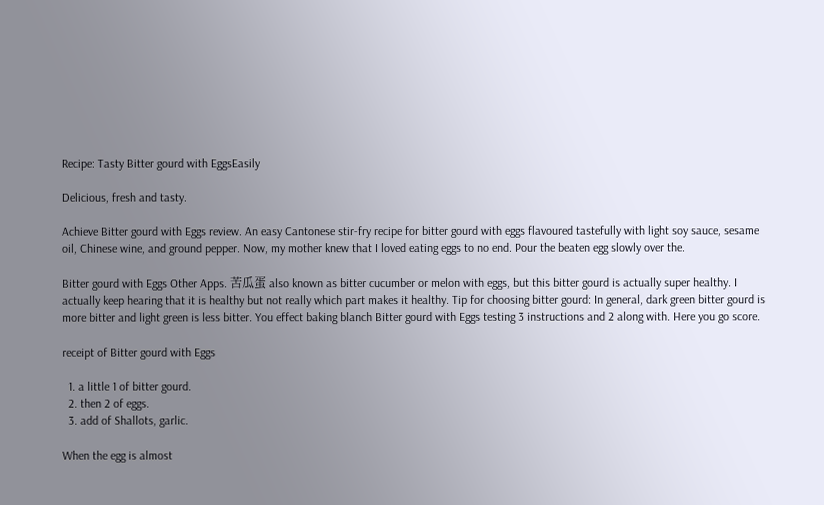Recipe: Tasty Bitter gourd with EggsEasily

Delicious, fresh and tasty.

Achieve Bitter gourd with Eggs review. An easy Cantonese stir-fry recipe for bitter gourd with eggs flavoured tastefully with light soy sauce, sesame oil, Chinese wine, and ground pepper. Now, my mother knew that I loved eating eggs to no end. Pour the beaten egg slowly over the.

Bitter gourd with Eggs Other Apps. 苦瓜蛋 also known as bitter cucumber or melon with eggs, but this bitter gourd is actually super healthy. I actually keep hearing that it is healthy but not really which part makes it healthy. Tip for choosing bitter gourd: In general, dark green bitter gourd is more bitter and light green is less bitter. You effect baking blanch Bitter gourd with Eggs testing 3 instructions and 2 along with. Here you go score.

receipt of Bitter gourd with Eggs

  1. a little 1 of bitter gourd.
  2. then 2 of eggs.
  3. add of Shallots, garlic.

When the egg is almost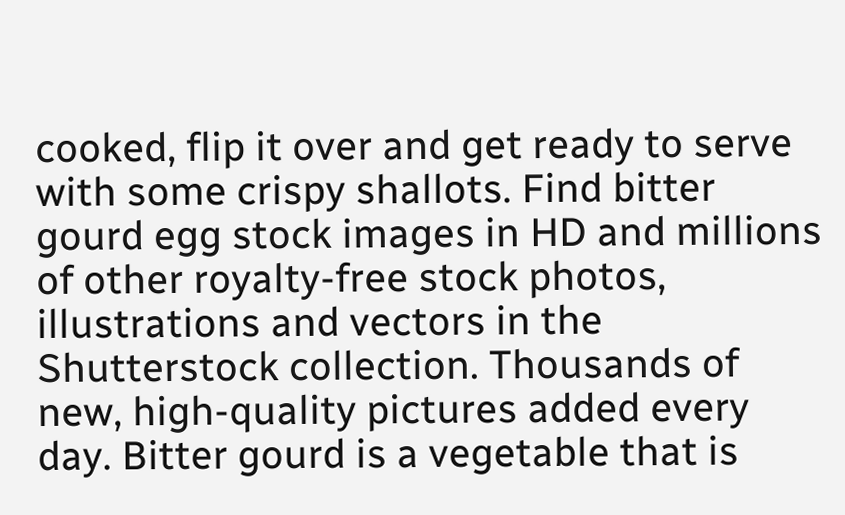cooked, flip it over and get ready to serve with some crispy shallots. Find bitter gourd egg stock images in HD and millions of other royalty-free stock photos, illustrations and vectors in the Shutterstock collection. Thousands of new, high-quality pictures added every day. Bitter gourd is a vegetable that is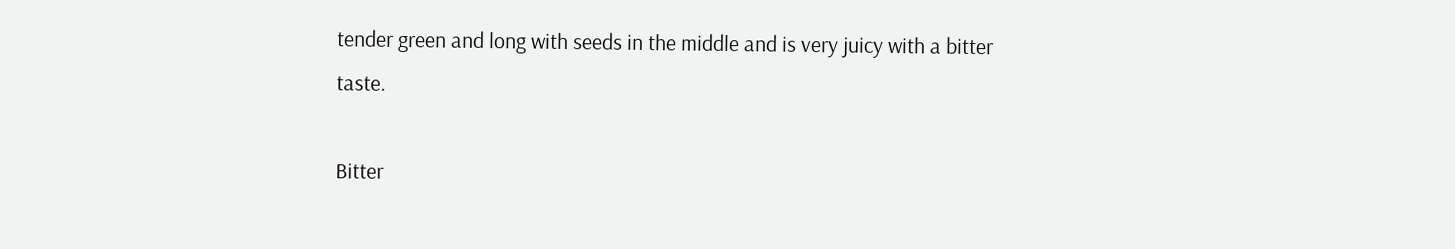tender green and long with seeds in the middle and is very juicy with a bitter taste.

Bitter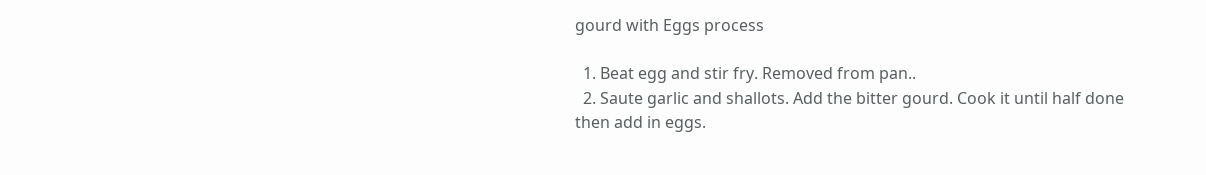gourd with Eggs process

  1. Beat egg and stir fry. Removed from pan..
  2. Saute garlic and shallots. Add the bitter gourd. Cook it until half done then add in eggs.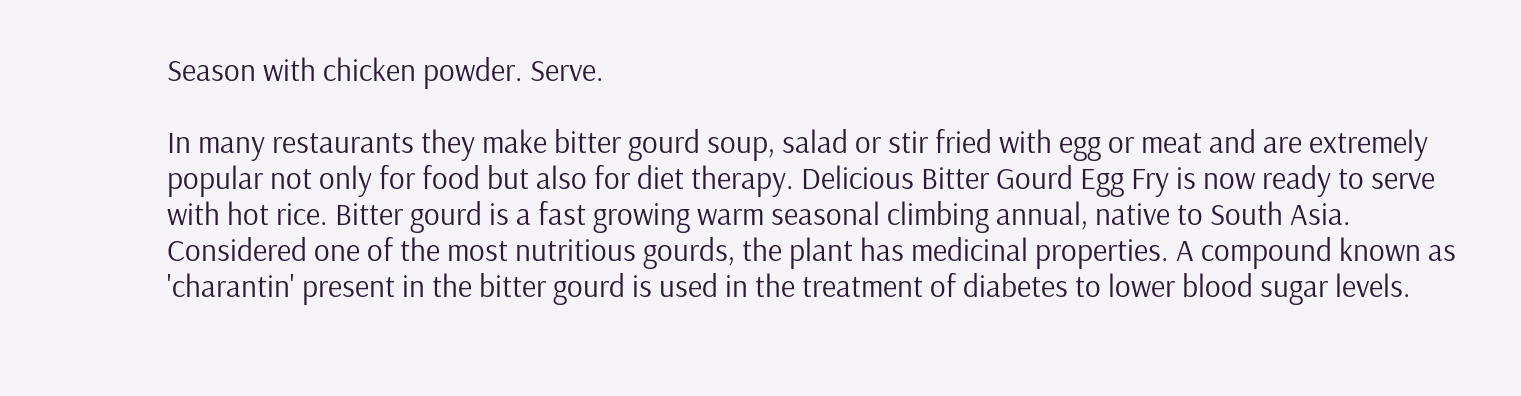Season with chicken powder. Serve.

In many restaurants they make bitter gourd soup, salad or stir fried with egg or meat and are extremely popular not only for food but also for diet therapy. Delicious Bitter Gourd Egg Fry is now ready to serve with hot rice. Bitter gourd is a fast growing warm seasonal climbing annual, native to South Asia. Considered one of the most nutritious gourds, the plant has medicinal properties. A compound known as 'charantin' present in the bitter gourd is used in the treatment of diabetes to lower blood sugar levels.